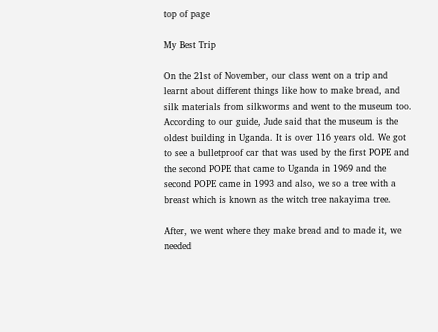top of page

My Best Trip

On the 21st of November, our class went on a trip and learnt about different things like how to make bread, and silk materials from silkworms and went to the museum too. According to our guide, Jude said that the museum is the oldest building in Uganda. It is over 116 years old. We got to see a bulletproof car that was used by the first POPE and the second POPE that came to Uganda in 1969 and the second POPE came in 1993 and also, we so a tree with a breast which is known as the witch tree nakayima tree.

After, we went where they make bread and to made it, we needed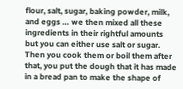flour, salt, sugar, baking powder, milk, and eggs … we then mixed all these ingredients in their rightful amounts but you can either use salt or sugar. Then you cook them or boil them after that, you put the dough that it has made in a bread pan to make the shape of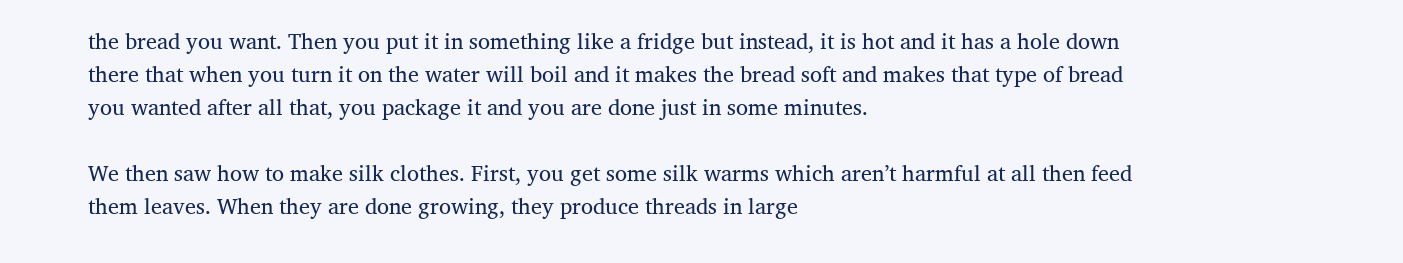the bread you want. Then you put it in something like a fridge but instead, it is hot and it has a hole down there that when you turn it on the water will boil and it makes the bread soft and makes that type of bread you wanted after all that, you package it and you are done just in some minutes.

We then saw how to make silk clothes. First, you get some silk warms which aren’t harmful at all then feed them leaves. When they are done growing, they produce threads in large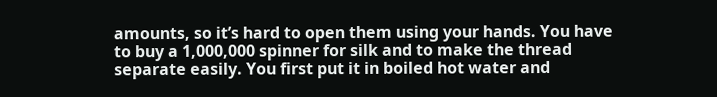amounts, so it’s hard to open them using your hands. You have to buy a 1,000,000 spinner for silk and to make the thread separate easily. You first put it in boiled hot water and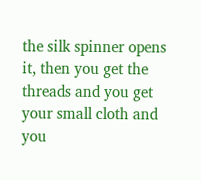the silk spinner opens it, then you get the threads and you get your small cloth and you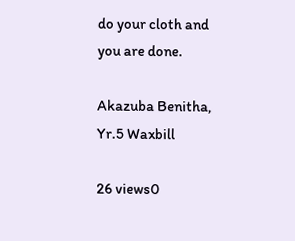do your cloth and you are done.

Akazuba Benitha, Yr.5 Waxbill

26 views0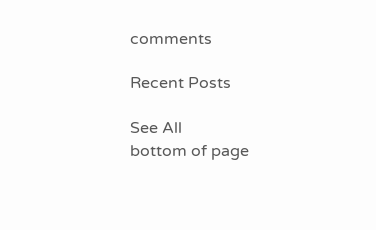comments

Recent Posts

See All
bottom of page